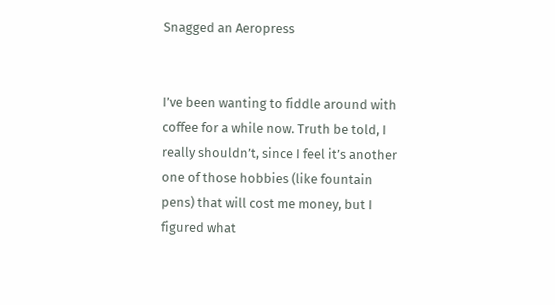Snagged an Aeropress


I’ve been wanting to fiddle around with coffee for a while now. Truth be told, I really shouldn’t, since I feel it’s another one of those hobbies (like fountain pens) that will cost me money, but I figured what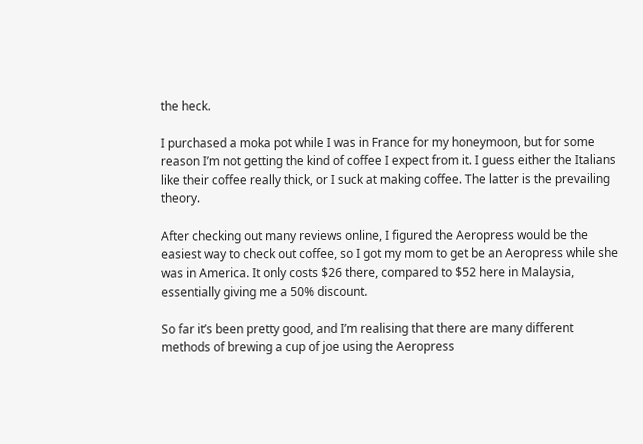the heck.

I purchased a moka pot while I was in France for my honeymoon, but for some reason I’m not getting the kind of coffee I expect from it. I guess either the Italians like their coffee really thick, or I suck at making coffee. The latter is the prevailing theory.

After checking out many reviews online, I figured the Aeropress would be the easiest way to check out coffee, so I got my mom to get be an Aeropress while she was in America. It only costs $26 there, compared to $52 here in Malaysia, essentially giving me a 50% discount.

So far it’s been pretty good, and I’m realising that there are many different methods of brewing a cup of joe using the Aeropress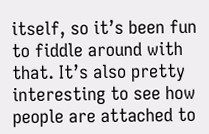itself, so it’s been fun to fiddle around with that. It’s also pretty interesting to see how people are attached to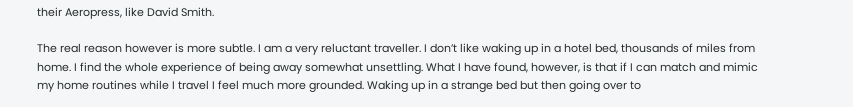their Aeropress, like David Smith.

The real reason however is more subtle. I am a very reluctant traveller. I don’t like waking up in a hotel bed, thousands of miles from home. I find the whole experience of being away somewhat unsettling. What I have found, however, is that if I can match and mimic my home routines while I travel I feel much more grounded. Waking up in a strange bed but then going over to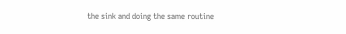the sink and doing the same routine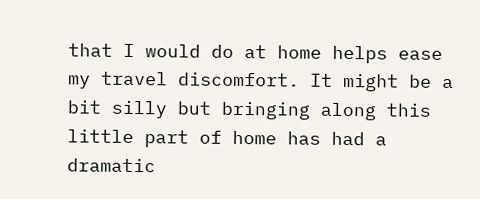that I would do at home helps ease my travel discomfort. It might be a bit silly but bringing along this little part of home has had a dramatic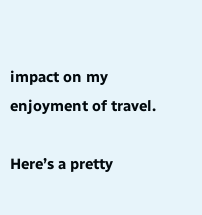impact on my enjoyment of travel.

Here’s a pretty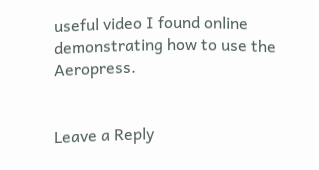useful video I found online demonstrating how to use the Aeropress.


Leave a Reply